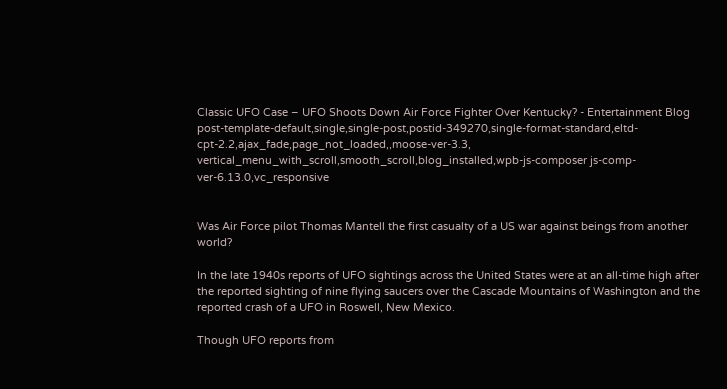Classic UFO Case – UFO Shoots Down Air Force Fighter Over Kentucky? - Entertainment Blog
post-template-default,single,single-post,postid-349270,single-format-standard,eltd-cpt-2.2,ajax_fade,page_not_loaded,,moose-ver-3.3, vertical_menu_with_scroll,smooth_scroll,blog_installed,wpb-js-composer js-comp-ver-6.13.0,vc_responsive


Was Air Force pilot Thomas Mantell the first casualty of a US war against beings from another world?

In the late 1940s reports of UFO sightings across the United States were at an all-time high after the reported sighting of nine flying saucers over the Cascade Mountains of Washington and the reported crash of a UFO in Roswell, New Mexico.

Though UFO reports from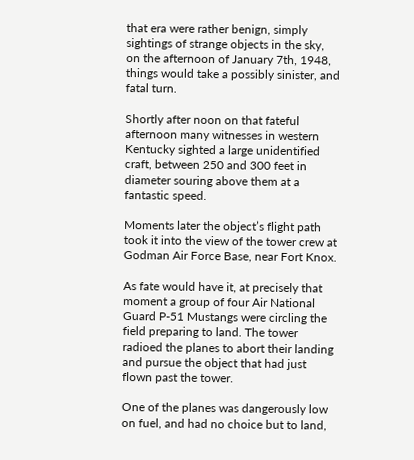that era were rather benign, simply sightings of strange objects in the sky, on the afternoon of January 7th, 1948, things would take a possibly sinister, and fatal turn.

Shortly after noon on that fateful afternoon many witnesses in western Kentucky sighted a large unidentified craft, between 250 and 300 feet in diameter souring above them at a fantastic speed.

Moments later the object’s flight path took it into the view of the tower crew at Godman Air Force Base, near Fort Knox.

As fate would have it, at precisely that moment a group of four Air National Guard P-51 Mustangs were circling the field preparing to land. The tower radioed the planes to abort their landing and pursue the object that had just flown past the tower.

One of the planes was dangerously low on fuel, and had no choice but to land,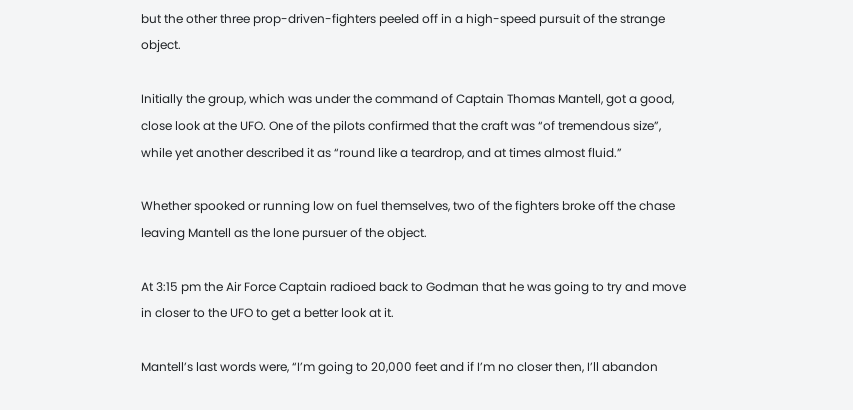but the other three prop-driven-fighters peeled off in a high-speed pursuit of the strange object.

Initially the group, which was under the command of Captain Thomas Mantell, got a good, close look at the UFO. One of the pilots confirmed that the craft was “of tremendous size”, while yet another described it as “round like a teardrop, and at times almost fluid.”

Whether spooked or running low on fuel themselves, two of the fighters broke off the chase leaving Mantell as the lone pursuer of the object.

At 3:15 pm the Air Force Captain radioed back to Godman that he was going to try and move in closer to the UFO to get a better look at it.

Mantell’s last words were, “I’m going to 20,000 feet and if I’m no closer then, I’ll abandon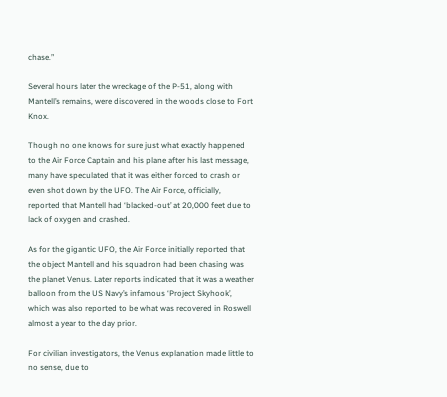chase.”

Several hours later the wreckage of the P-51, along with Mantell’s remains, were discovered in the woods close to Fort Knox.

Though no one knows for sure just what exactly happened to the Air Force Captain and his plane after his last message, many have speculated that it was either forced to crash or even shot down by the UFO. The Air Force, officially, reported that Mantell had ‘blacked-out’ at 20,000 feet due to lack of oxygen and crashed.

As for the gigantic UFO, the Air Force initially reported that the object Mantell and his squadron had been chasing was the planet Venus. Later reports indicated that it was a weather balloon from the US Navy’s infamous ‘Project Skyhook’, which was also reported to be what was recovered in Roswell almost a year to the day prior.

For civilian investigators, the Venus explanation made little to no sense, due to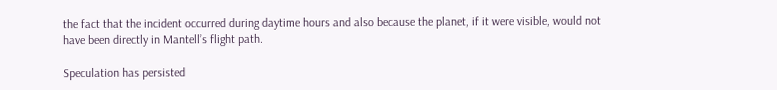the fact that the incident occurred during daytime hours and also because the planet, if it were visible, would not have been directly in Mantell’s flight path.

Speculation has persisted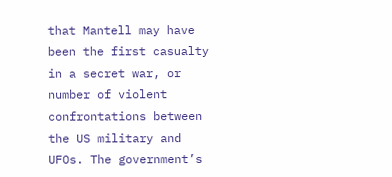that Mantell may have been the first casualty in a secret war, or number of violent confrontations between the US military and UFOs. The government’s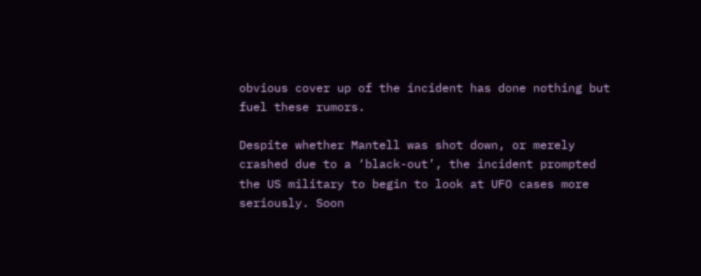obvious cover up of the incident has done nothing but fuel these rumors.

Despite whether Mantell was shot down, or merely crashed due to a ‘black-out’, the incident prompted the US military to begin to look at UFO cases more seriously. Soon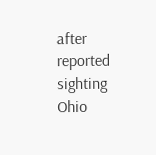after reported sighting Ohio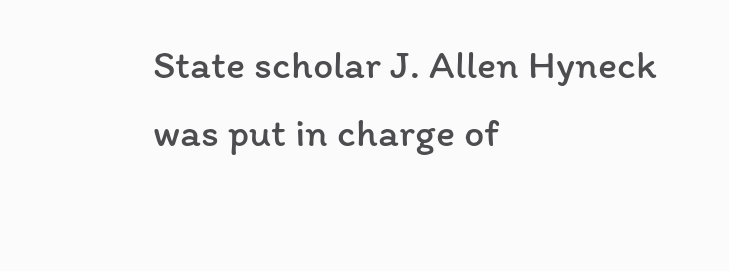State scholar J. Allen Hyneck was put in charge of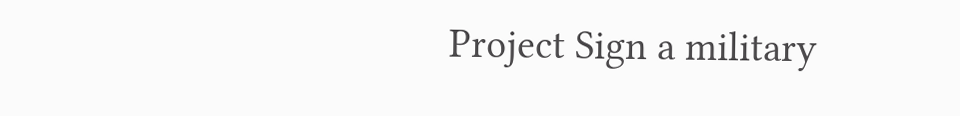Project Sign a military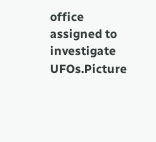office assigned to investigate UFOs.Picture